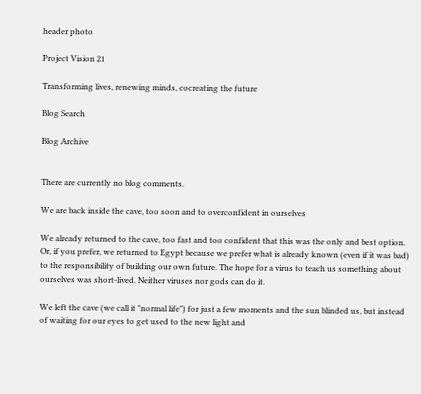header photo

Project Vision 21

Transforming lives, renewing minds, cocreating the future

Blog Search

Blog Archive


There are currently no blog comments.

We are back inside the cave, too soon and to overconfident in ourselves

We already returned to the cave, too fast and too confident that this was the only and best option. Or, if you prefer, we returned to Egypt because we prefer what is already known (even if it was bad) to the responsibility of building our own future. The hope for a virus to teach us something about ourselves was short-lived. Neither viruses nor gods can do it.

We left the cave (we call it "normal life") for just a few moments and the sun blinded us, but instead of waiting for our eyes to get used to the new light and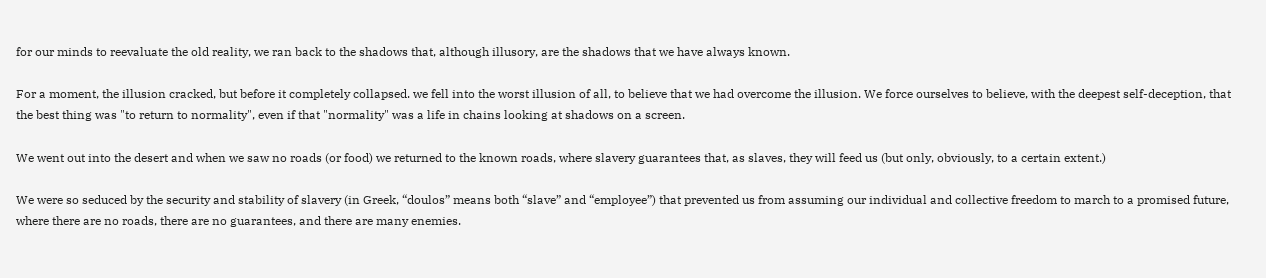for our minds to reevaluate the old reality, we ran back to the shadows that, although illusory, are the shadows that we have always known.

For a moment, the illusion cracked, but before it completely collapsed. we fell into the worst illusion of all, to believe that we had overcome the illusion. We force ourselves to believe, with the deepest self-deception, that the best thing was "to return to normality", even if that "normality" was a life in chains looking at shadows on a screen.

We went out into the desert and when we saw no roads (or food) we returned to the known roads, where slavery guarantees that, as slaves, they will feed us (but only, obviously, to a certain extent.)

We were so seduced by the security and stability of slavery (in Greek, “doulos” means both “slave” and “employee”) that prevented us from assuming our individual and collective freedom to march to a promised future, where there are no roads, there are no guarantees, and there are many enemies.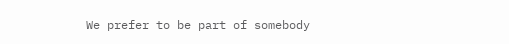We prefer to be part of somebody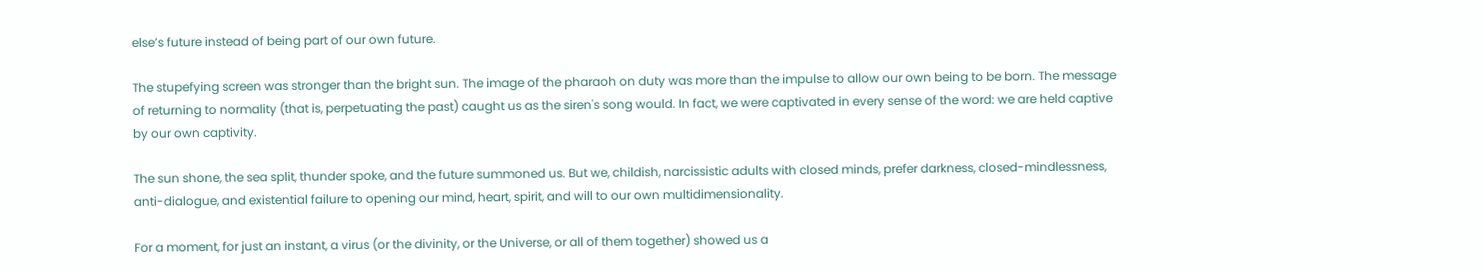else’s future instead of being part of our own future.

The stupefying screen was stronger than the bright sun. The image of the pharaoh on duty was more than the impulse to allow our own being to be born. The message of returning to normality (that is, perpetuating the past) caught us as the siren's song would. In fact, we were captivated in every sense of the word: we are held captive by our own captivity.

The sun shone, the sea split, thunder spoke, and the future summoned us. But we, childish, narcissistic adults with closed minds, prefer darkness, closed-mindlessness, anti-dialogue, and existential failure to opening our mind, heart, spirit, and will to our own multidimensionality.

For a moment, for just an instant, a virus (or the divinity, or the Universe, or all of them together) showed us a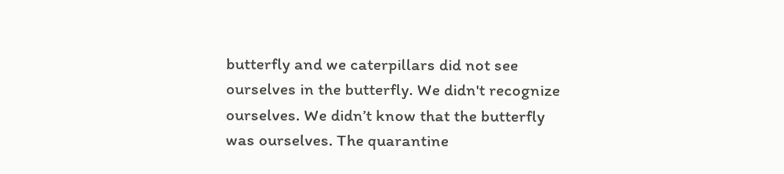butterfly and we caterpillars did not see ourselves in the butterfly. We didn't recognize ourselves. We didn’t know that the butterfly was ourselves. The quarantine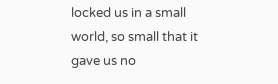locked us in a small world, so small that it gave us no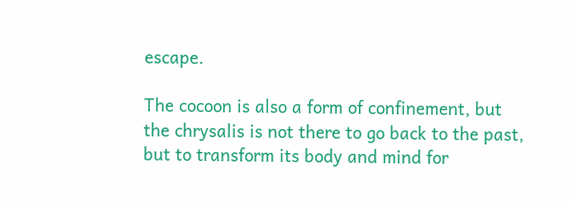escape.

The cocoon is also a form of confinement, but the chrysalis is not there to go back to the past, but to transform its body and mind for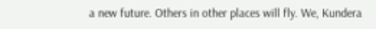a new future. Others in other places will fly. We, Kundera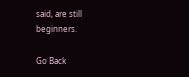said, are still beginners.

Go Back